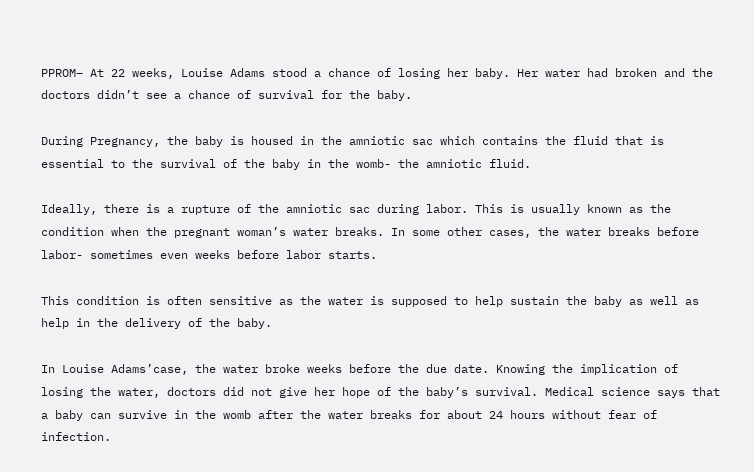PPROM– At 22 weeks, Louise Adams stood a chance of losing her baby. Her water had broken and the doctors didn’t see a chance of survival for the baby.

During Pregnancy, the baby is housed in the amniotic sac which contains the fluid that is essential to the survival of the baby in the womb- the amniotic fluid.

Ideally, there is a rupture of the amniotic sac during labor. This is usually known as the condition when the pregnant woman’s water breaks. In some other cases, the water breaks before labor- sometimes even weeks before labor starts.

This condition is often sensitive as the water is supposed to help sustain the baby as well as help in the delivery of the baby.

In Louise Adams’case, the water broke weeks before the due date. Knowing the implication of losing the water, doctors did not give her hope of the baby’s survival. Medical science says that a baby can survive in the womb after the water breaks for about 24 hours without fear of infection.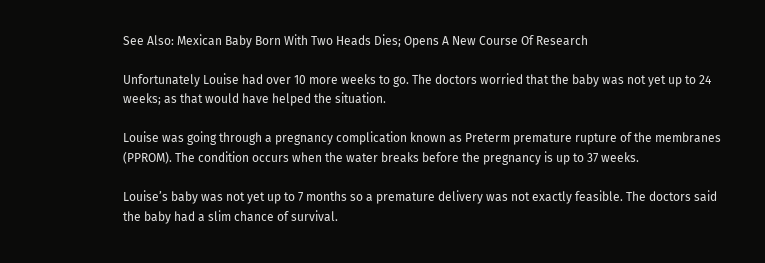See Also: Mexican Baby Born With Two Heads Dies; Opens A New Course Of Research

Unfortunately Louise had over 10 more weeks to go. The doctors worried that the baby was not yet up to 24 weeks; as that would have helped the situation.

Louise was going through a pregnancy complication known as Preterm premature rupture of the membranes (PPROM). The condition occurs when the water breaks before the pregnancy is up to 37 weeks.

Louise’s baby was not yet up to 7 months so a premature delivery was not exactly feasible. The doctors said the baby had a slim chance of survival.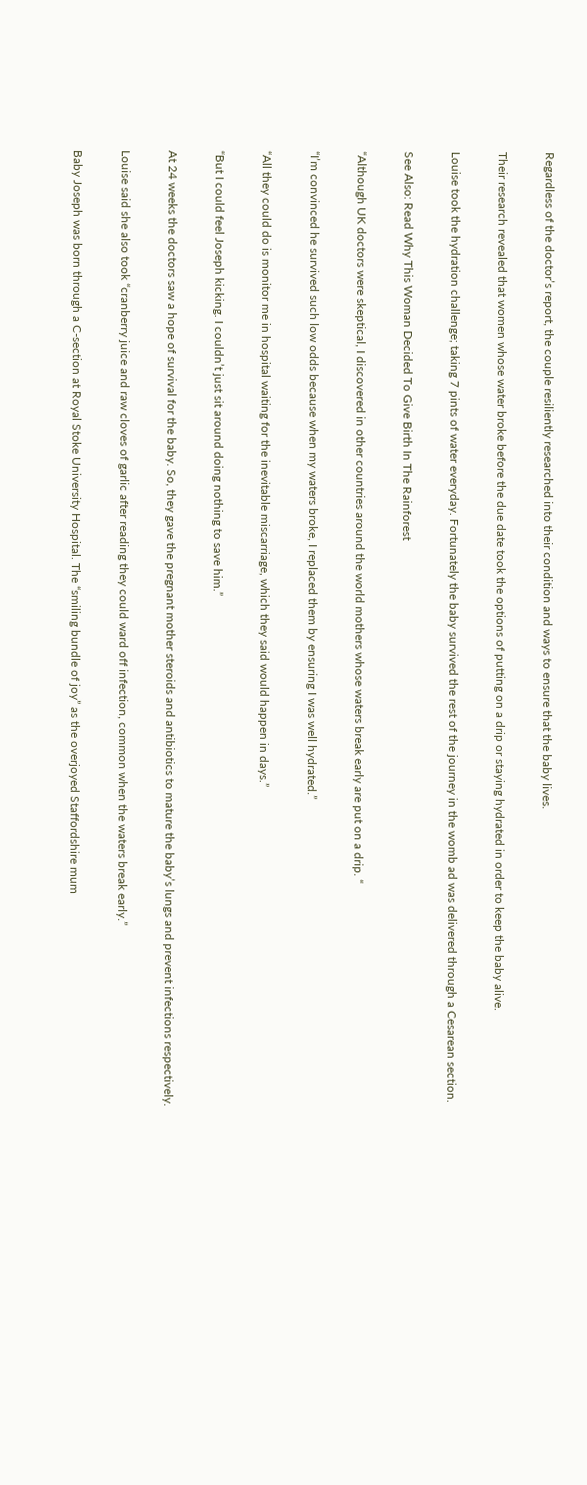Regardless of the doctor’s report, the couple resiliently researched into their condition and ways to ensure that the baby lives.

Their research revealed that women whose water broke before the due date took the options of putting on a drip or staying hydrated in order to keep the baby alive.

Louise took the hydration challenge; taking 7 pints of water everyday. Fortunately the baby survived the rest of the journey in the womb ad was delivered through a Cesarean section.

See Also: Read Why This Woman Decided To Give Birth In The Rainforest

“Although UK doctors were skeptical, I discovered in other countries around the world mothers whose waters break early are put on a drip. “

“I’m convinced he survived such low odds because when my waters broke, I replaced them by ensuring I was well hydrated.”

“All they could do is monitor me in hospital waiting for the inevitable miscarriage, which they said would happen in days.”

“But I could feel Joseph kicking. I couldn’t just sit around doing nothing to save him.”

At 24 weeks the doctors saw a hope of survival for the baby. So, they gave the pregnant mother steroids and antibiotics to mature the baby’s lungs and prevent infections respectively.

Louise said she also took “cranberry juice and raw cloves of garlic after reading they could ward off infection, common when the waters break early.”

Baby Joseph was born through a C-section at Royal Stoke University Hospital. The “smiling bundle of joy” as the overjoyed Staffordshire mum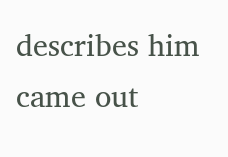describes him came out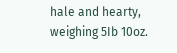hale and hearty,  weighing 5Ib 10oz.